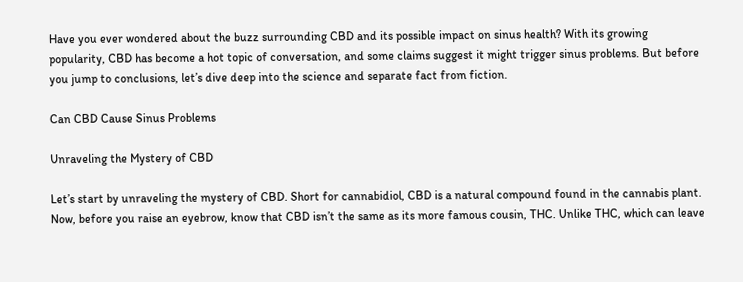Have you ever wondered about the buzz surrounding CBD and its possible impact on sinus health? With its growing popularity, CBD has become a hot topic of conversation, and some claims suggest it might trigger sinus problems. But before you jump to conclusions, let’s dive deep into the science and separate fact from fiction.

Can CBD Cause Sinus Problems

Unraveling the Mystery of CBD

Let’s start by unraveling the mystery of CBD. Short for cannabidiol, CBD is a natural compound found in the cannabis plant. Now, before you raise an eyebrow, know that CBD isn’t the same as its more famous cousin, THC. Unlike THC, which can leave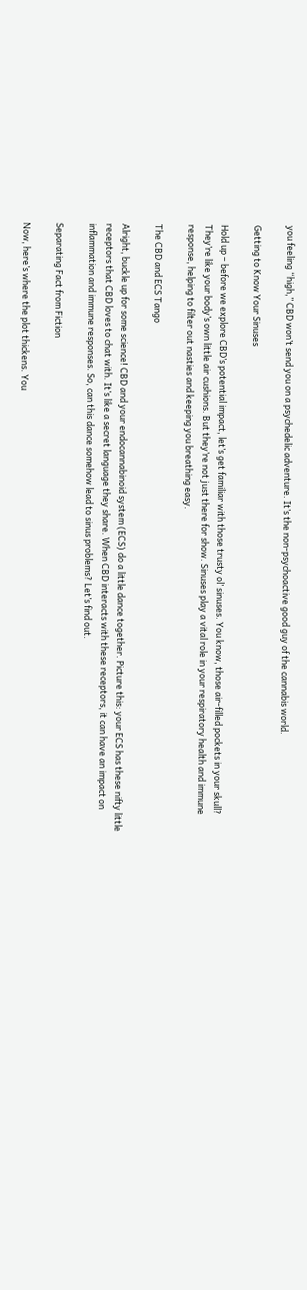you feeling “high,” CBD won’t send you on a psychedelic adventure. It’s the non-psychoactive good guy of the cannabis world.

Getting to Know Your Sinuses

Hold up – before we explore CBD’s potential impact, let’s get familiar with those trusty ol’ sinuses. You know, those air-filled pockets in your skull? They’re like your body’s own little air cushions. But they’re not just there for show. Sinuses play a vital role in your respiratory health and immune response, helping to filter out nasties and keeping you breathing easy.

The CBD and ECS Tango

Alright, buckle up for some science! CBD and your endocannabinoid system (ECS) do a little dance together. Picture this: your ECS has these nifty little receptors that CBD loves to chat with. It’s like a secret language they share. When CBD interacts with these receptors, it can have an impact on inflammation and immune responses. So, can this dance somehow lead to sinus problems? Let’s find out.

Separating Fact from Fiction

Now, here’s where the plot thickens. You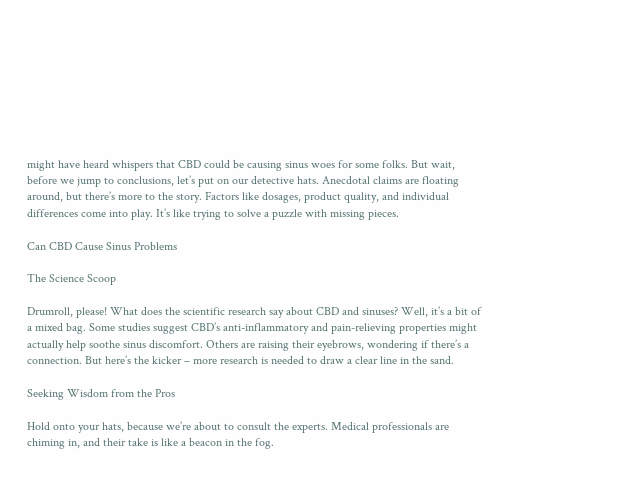might have heard whispers that CBD could be causing sinus woes for some folks. But wait, before we jump to conclusions, let’s put on our detective hats. Anecdotal claims are floating around, but there’s more to the story. Factors like dosages, product quality, and individual differences come into play. It’s like trying to solve a puzzle with missing pieces.

Can CBD Cause Sinus Problems

The Science Scoop

Drumroll, please! What does the scientific research say about CBD and sinuses? Well, it’s a bit of a mixed bag. Some studies suggest CBD’s anti-inflammatory and pain-relieving properties might actually help soothe sinus discomfort. Others are raising their eyebrows, wondering if there’s a connection. But here’s the kicker – more research is needed to draw a clear line in the sand.

Seeking Wisdom from the Pros

Hold onto your hats, because we’re about to consult the experts. Medical professionals are chiming in, and their take is like a beacon in the fog.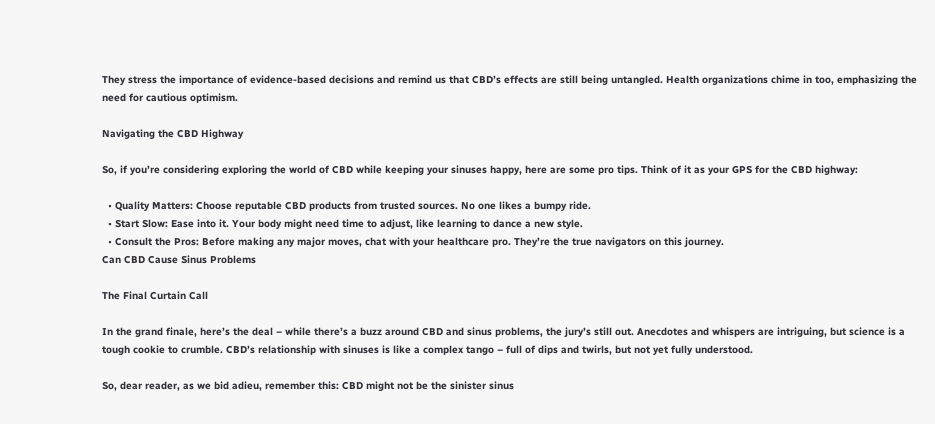They stress the importance of evidence-based decisions and remind us that CBD’s effects are still being untangled. Health organizations chime in too, emphasizing the need for cautious optimism.

Navigating the CBD Highway

So, if you’re considering exploring the world of CBD while keeping your sinuses happy, here are some pro tips. Think of it as your GPS for the CBD highway:

  • Quality Matters: Choose reputable CBD products from trusted sources. No one likes a bumpy ride.
  • Start Slow: Ease into it. Your body might need time to adjust, like learning to dance a new style.
  • Consult the Pros: Before making any major moves, chat with your healthcare pro. They’re the true navigators on this journey.
Can CBD Cause Sinus Problems

The Final Curtain Call

In the grand finale, here’s the deal – while there’s a buzz around CBD and sinus problems, the jury’s still out. Anecdotes and whispers are intriguing, but science is a tough cookie to crumble. CBD’s relationship with sinuses is like a complex tango – full of dips and twirls, but not yet fully understood.

So, dear reader, as we bid adieu, remember this: CBD might not be the sinister sinus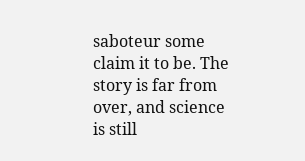saboteur some claim it to be. The story is far from over, and science is still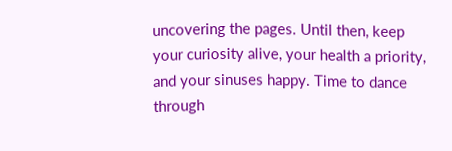uncovering the pages. Until then, keep your curiosity alive, your health a priority, and your sinuses happy. Time to dance through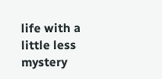life with a little less mystery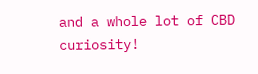and a whole lot of CBD curiosity!